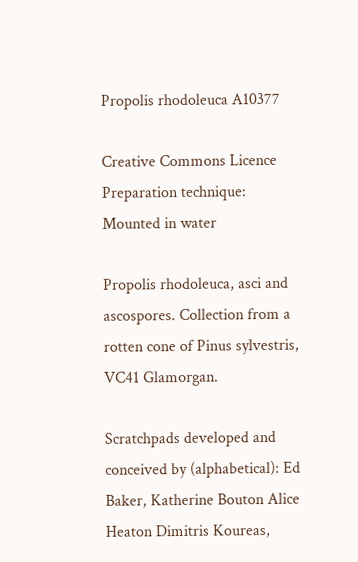Propolis rhodoleuca A10377

Creative Commons Licence
Preparation technique:
Mounted in water

Propolis rhodoleuca, asci and ascospores. Collection from a rotten cone of Pinus sylvestris, VC41 Glamorgan.

Scratchpads developed and conceived by (alphabetical): Ed Baker, Katherine Bouton Alice Heaton Dimitris Koureas,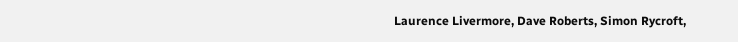Laurence Livermore, Dave Roberts, Simon Rycroft,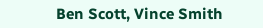Ben Scott, Vince Smith